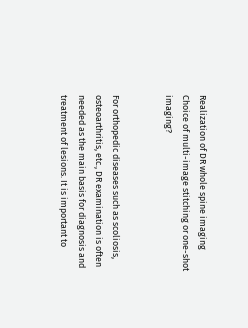Realization of DR whole spine imaging Choice of multi-image stitching or one-shot imaging?


For orthopedic diseases such as scoliosis, osteoarthritis, etc., DR examination is often needed as the main basis for diagnosis and treatment of lesions. It is important to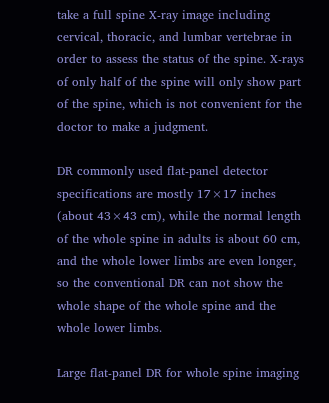take a full spine X-ray image including cervical, thoracic, and lumbar vertebrae in order to assess the status of the spine. X-rays of only half of the spine will only show part of the spine, which is not convenient for the doctor to make a judgment.

DR commonly used flat-panel detector specifications are mostly 17×17 inches (about 43×43 cm), while the normal length of the whole spine in adults is about 60 cm, and the whole lower limbs are even longer, so the conventional DR can not show the whole shape of the whole spine and the whole lower limbs.

Large flat-panel DR for whole spine imaging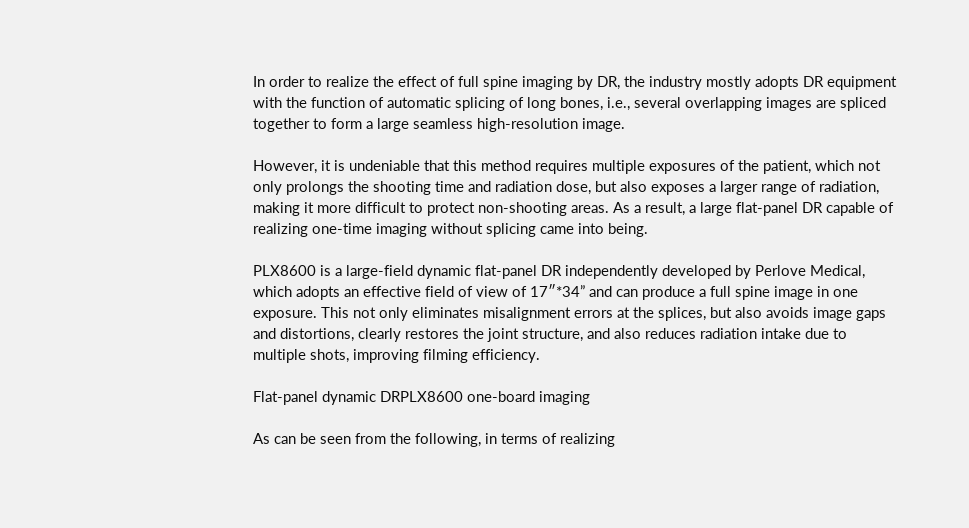In order to realize the effect of full spine imaging by DR, the industry mostly adopts DR equipment with the function of automatic splicing of long bones, i.e., several overlapping images are spliced together to form a large seamless high-resolution image.

However, it is undeniable that this method requires multiple exposures of the patient, which not only prolongs the shooting time and radiation dose, but also exposes a larger range of radiation, making it more difficult to protect non-shooting areas. As a result, a large flat-panel DR capable of realizing one-time imaging without splicing came into being.

PLX8600 is a large-field dynamic flat-panel DR independently developed by Perlove Medical, which adopts an effective field of view of 17″*34” and can produce a full spine image in one exposure. This not only eliminates misalignment errors at the splices, but also avoids image gaps and distortions, clearly restores the joint structure, and also reduces radiation intake due to multiple shots, improving filming efficiency.

Flat-panel dynamic DRPLX8600 one-board imaging

As can be seen from the following, in terms of realizing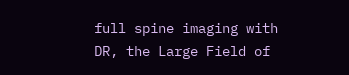full spine imaging with DR, the Large Field of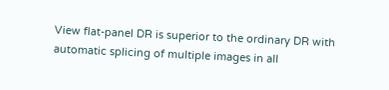View flat-panel DR is superior to the ordinary DR with automatic splicing of multiple images in all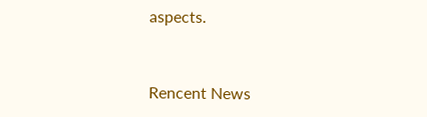aspects.


Rencent News